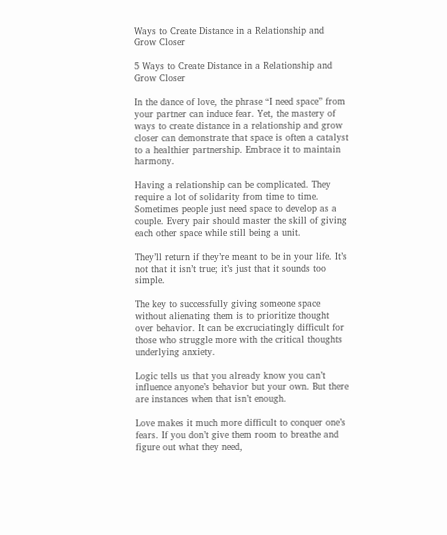Ways to Create Distance in a Relationship and Grow Closer

5 Ways to Create Distance in a Relationship and Grow Closer

In the dance of love, the phrase “I need space” from your partner can induce fear. Yet, the mastery of ways to create distance in a relationship and grow closer can demonstrate that space is often a catalyst to a healthier partnership. Embrace it to maintain harmony.

Having a relationship can be complicated. They require a lot of solidarity from time to time. Sometimes people just need space to develop as a couple. Every pair should master the skill of giving each other space while still being a unit.

They’ll return if they’re meant to be in your life. It’s not that it isn’t true; it’s just that it sounds too simple.

The key to successfully giving someone space without alienating them is to prioritize thought over behavior. It can be excruciatingly difficult for those who struggle more with the critical thoughts underlying anxiety.

Logic tells us that you already know you can’t influence anyone’s behavior but your own. But there are instances when that isn’t enough.

Love makes it much more difficult to conquer one’s fears. If you don’t give them room to breathe and figure out what they need,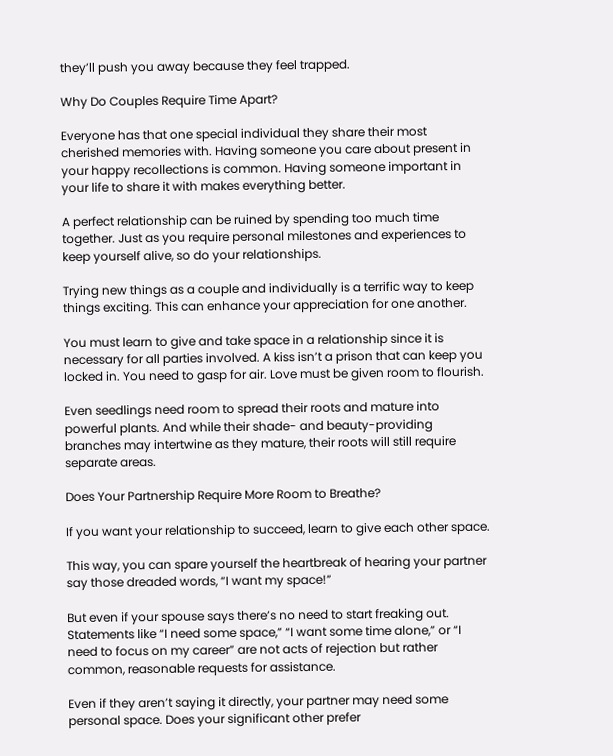they’ll push you away because they feel trapped.

Why Do Couples Require Time Apart?

Everyone has that one special individual they share their most cherished memories with. Having someone you care about present in your happy recollections is common. Having someone important in your life to share it with makes everything better.

A perfect relationship can be ruined by spending too much time together. Just as you require personal milestones and experiences to keep yourself alive, so do your relationships.

Trying new things as a couple and individually is a terrific way to keep things exciting. This can enhance your appreciation for one another.

You must learn to give and take space in a relationship since it is necessary for all parties involved. A kiss isn’t a prison that can keep you locked in. You need to gasp for air. Love must be given room to flourish.

Even seedlings need room to spread their roots and mature into powerful plants. And while their shade- and beauty-providing branches may intertwine as they mature, their roots will still require separate areas.

Does Your Partnership Require More Room to Breathe?

If you want your relationship to succeed, learn to give each other space.

This way, you can spare yourself the heartbreak of hearing your partner say those dreaded words, “I want my space!”

But even if your spouse says there’s no need to start freaking out. Statements like “I need some space,” “I want some time alone,” or “I need to focus on my career” are not acts of rejection but rather common, reasonable requests for assistance.

Even if they aren’t saying it directly, your partner may need some personal space. Does your significant other prefer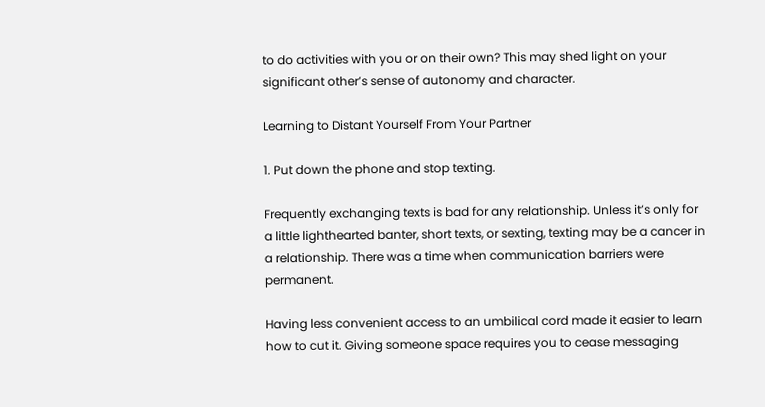to do activities with you or on their own? This may shed light on your significant other’s sense of autonomy and character.

Learning to Distant Yourself From Your Partner

1. Put down the phone and stop texting.

Frequently exchanging texts is bad for any relationship. Unless it’s only for a little lighthearted banter, short texts, or sexting, texting may be a cancer in a relationship. There was a time when communication barriers were permanent.

Having less convenient access to an umbilical cord made it easier to learn how to cut it. Giving someone space requires you to cease messaging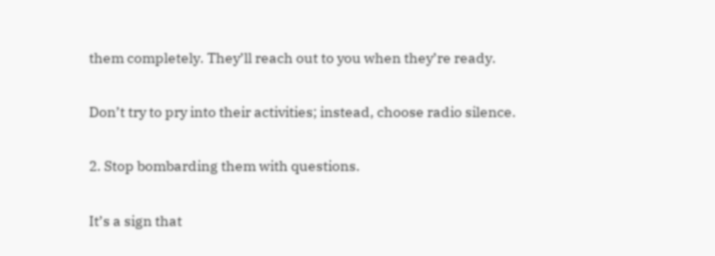them completely. They’ll reach out to you when they’re ready.

Don’t try to pry into their activities; instead, choose radio silence.

2. Stop bombarding them with questions.

It’s a sign that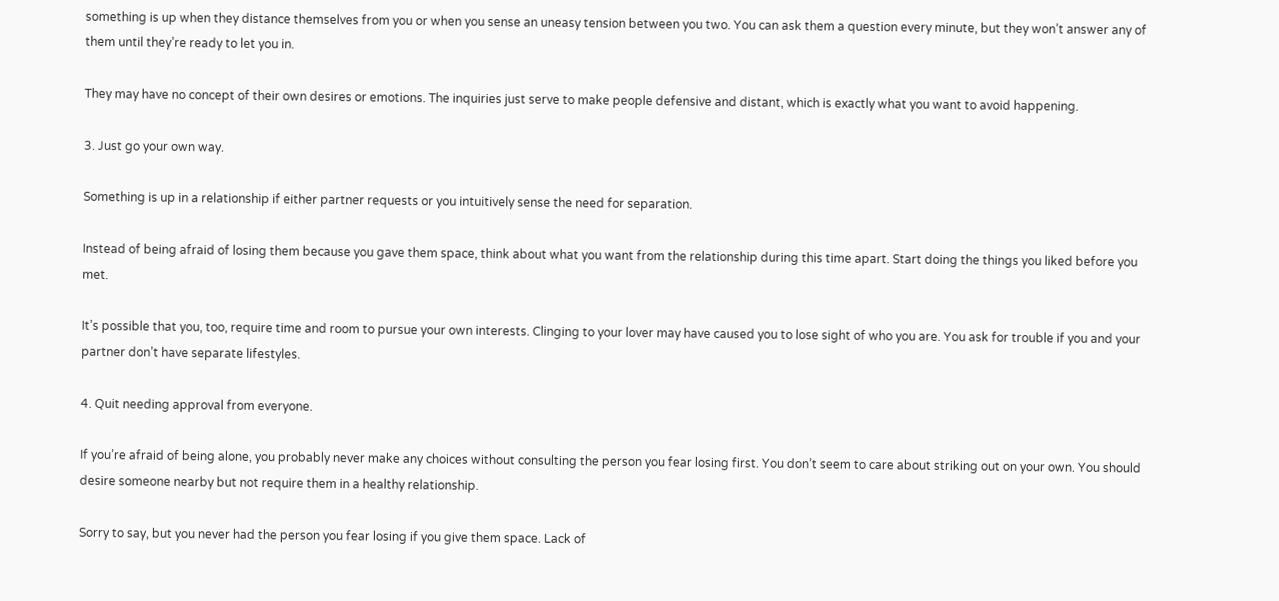something is up when they distance themselves from you or when you sense an uneasy tension between you two. You can ask them a question every minute, but they won’t answer any of them until they’re ready to let you in.

They may have no concept of their own desires or emotions. The inquiries just serve to make people defensive and distant, which is exactly what you want to avoid happening.

3. Just go your own way.

Something is up in a relationship if either partner requests or you intuitively sense the need for separation.

Instead of being afraid of losing them because you gave them space, think about what you want from the relationship during this time apart. Start doing the things you liked before you met.

It’s possible that you, too, require time and room to pursue your own interests. Clinging to your lover may have caused you to lose sight of who you are. You ask for trouble if you and your partner don’t have separate lifestyles.

4. Quit needing approval from everyone.

If you’re afraid of being alone, you probably never make any choices without consulting the person you fear losing first. You don’t seem to care about striking out on your own. You should desire someone nearby but not require them in a healthy relationship.

Sorry to say, but you never had the person you fear losing if you give them space. Lack of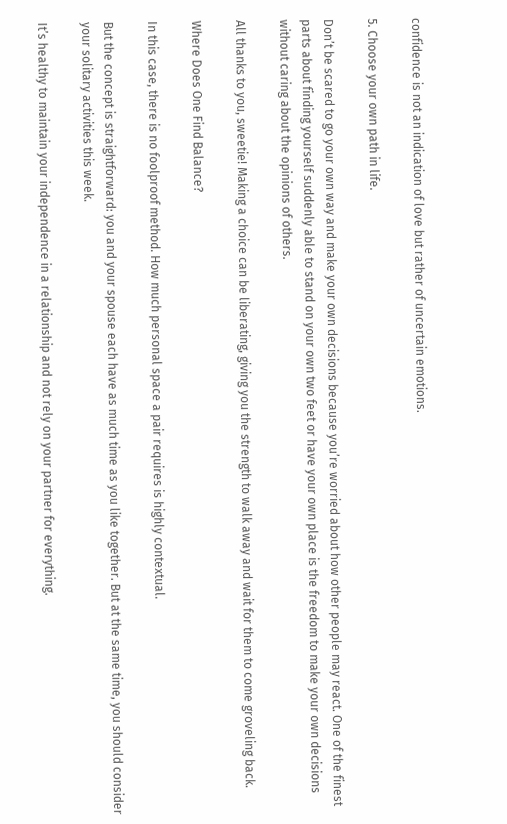confidence is not an indication of love but rather of uncertain emotions.

5. Choose your own path in life.

Don’t be scared to go your own way and make your own decisions because you’re worried about how other people may react. One of the finest parts about finding yourself suddenly able to stand on your own two feet or have your own place is the freedom to make your own decisions without caring about the opinions of others.

All thanks to you, sweetie! Making a choice can be liberating, giving you the strength to walk away and wait for them to come groveling back.

Where Does One Find Balance?

In this case, there is no foolproof method. How much personal space a pair requires is highly contextual.

But the concept is straightforward: you and your spouse each have as much time as you like together. But at the same time, you should consider your solitary activities this week.

It’s healthy to maintain your independence in a relationship and not rely on your partner for everything.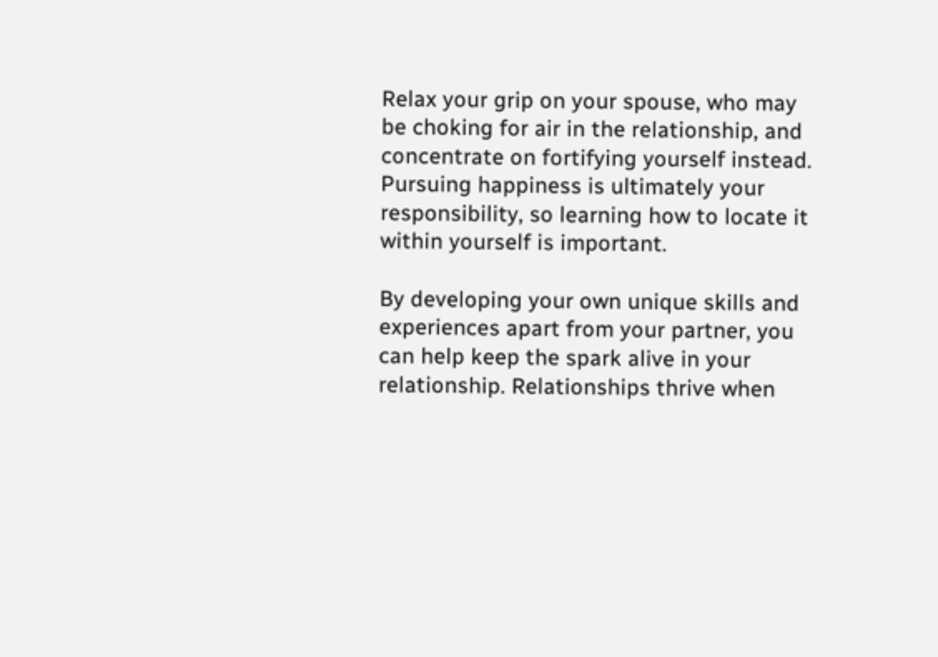Relax your grip on your spouse, who may be choking for air in the relationship, and concentrate on fortifying yourself instead. Pursuing happiness is ultimately your responsibility, so learning how to locate it within yourself is important.

By developing your own unique skills and experiences apart from your partner, you can help keep the spark alive in your relationship. Relationships thrive when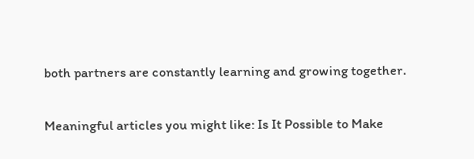both partners are constantly learning and growing together.

Meaningful articles you might like: Is It Possible to Make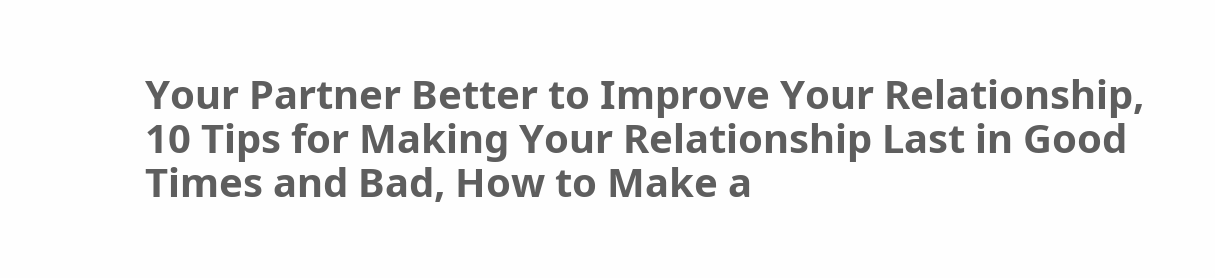Your Partner Better to Improve Your Relationship, 10 Tips for Making Your Relationship Last in Good Times and Bad, How to Make a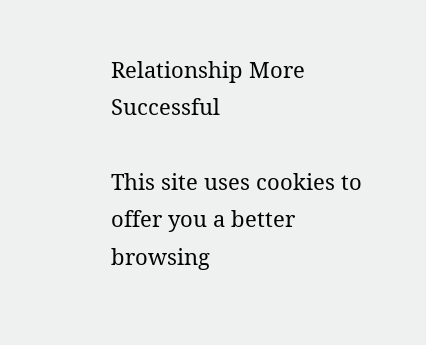Relationship More Successful

This site uses cookies to offer you a better browsing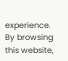experience. By browsing this website,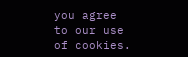you agree to our use of cookies.